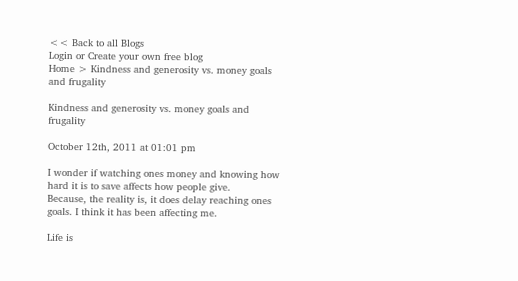<< Back to all Blogs
Login or Create your own free blog
Home > Kindness and generosity vs. money goals and frugality

Kindness and generosity vs. money goals and frugality

October 12th, 2011 at 01:01 pm

I wonder if watching ones money and knowing how hard it is to save affects how people give.
Because, the reality is, it does delay reaching ones goals. I think it has been affecting me.

Life is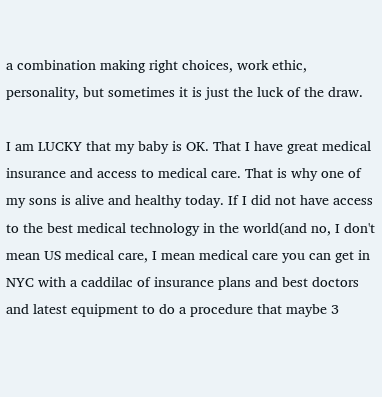a combination making right choices, work ethic, personality, but sometimes it is just the luck of the draw.

I am LUCKY that my baby is OK. That I have great medical insurance and access to medical care. That is why one of my sons is alive and healthy today. If I did not have access to the best medical technology in the world(and no, I don't mean US medical care, I mean medical care you can get in NYC with a caddilac of insurance plans and best doctors and latest equipment to do a procedure that maybe 3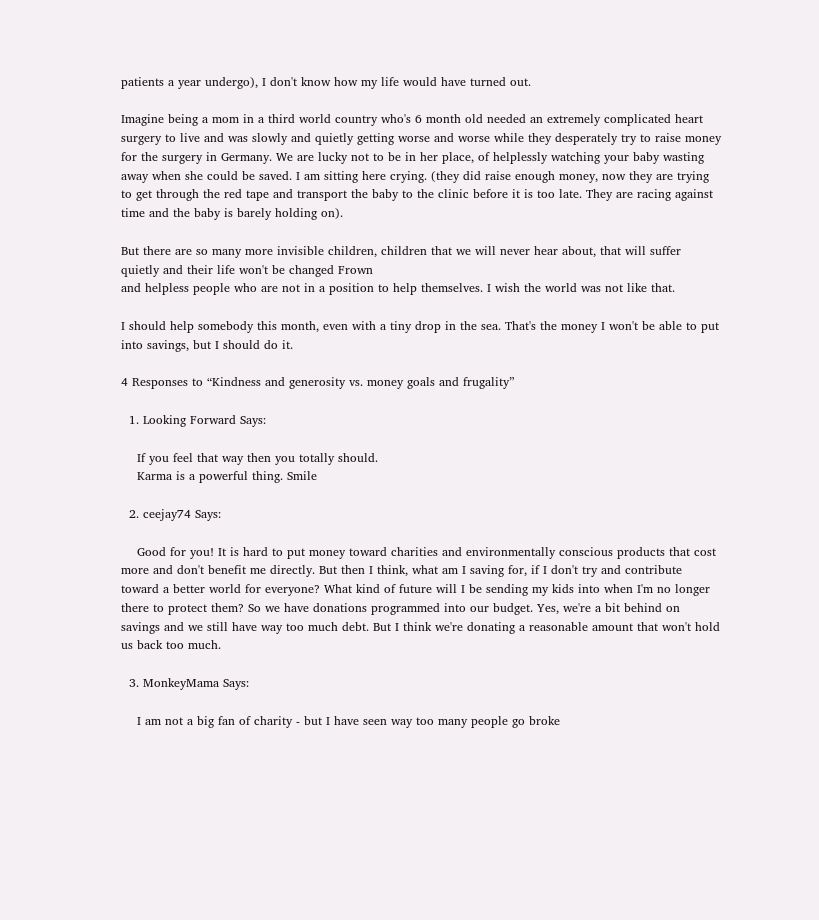patients a year undergo), I don't know how my life would have turned out.

Imagine being a mom in a third world country who's 6 month old needed an extremely complicated heart surgery to live and was slowly and quietly getting worse and worse while they desperately try to raise money for the surgery in Germany. We are lucky not to be in her place, of helplessly watching your baby wasting away when she could be saved. I am sitting here crying. (they did raise enough money, now they are trying to get through the red tape and transport the baby to the clinic before it is too late. They are racing against time and the baby is barely holding on).

But there are so many more invisible children, children that we will never hear about, that will suffer quietly and their life won't be changed Frown
and helpless people who are not in a position to help themselves. I wish the world was not like that.

I should help somebody this month, even with a tiny drop in the sea. That's the money I won't be able to put into savings, but I should do it.

4 Responses to “Kindness and generosity vs. money goals and frugality”

  1. Looking Forward Says:

    If you feel that way then you totally should.
    Karma is a powerful thing. Smile

  2. ceejay74 Says:

    Good for you! It is hard to put money toward charities and environmentally conscious products that cost more and don't benefit me directly. But then I think, what am I saving for, if I don't try and contribute toward a better world for everyone? What kind of future will I be sending my kids into when I'm no longer there to protect them? So we have donations programmed into our budget. Yes, we're a bit behind on savings and we still have way too much debt. But I think we're donating a reasonable amount that won't hold us back too much.

  3. MonkeyMama Says:

    I am not a big fan of charity - but I have seen way too many people go broke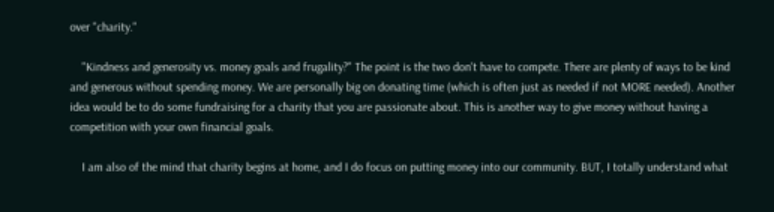over "charity."

    "Kindness and generosity vs. money goals and frugality?" The point is the two don't have to compete. There are plenty of ways to be kind and generous without spending money. We are personally big on donating time (which is often just as needed if not MORE needed). Another idea would be to do some fundraising for a charity that you are passionate about. This is another way to give money without having a competition with your own financial goals.

    I am also of the mind that charity begins at home, and I do focus on putting money into our community. BUT, I totally understand what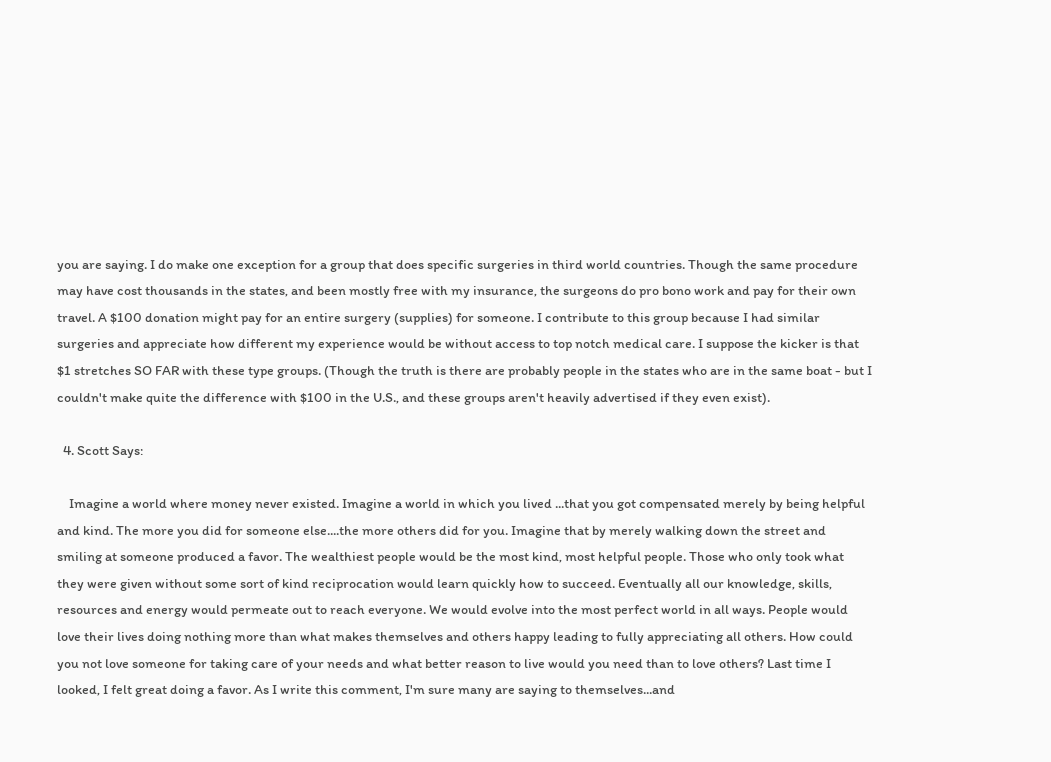you are saying. I do make one exception for a group that does specific surgeries in third world countries. Though the same procedure may have cost thousands in the states, and been mostly free with my insurance, the surgeons do pro bono work and pay for their own travel. A $100 donation might pay for an entire surgery (supplies) for someone. I contribute to this group because I had similar surgeries and appreciate how different my experience would be without access to top notch medical care. I suppose the kicker is that $1 stretches SO FAR with these type groups. (Though the truth is there are probably people in the states who are in the same boat - but I couldn't make quite the difference with $100 in the U.S., and these groups aren't heavily advertised if they even exist).

  4. Scott Says:

    Imagine a world where money never existed. Imagine a world in which you lived ...that you got compensated merely by being helpful and kind. The more you did for someone else....the more others did for you. Imagine that by merely walking down the street and smiling at someone produced a favor. The wealthiest people would be the most kind, most helpful people. Those who only took what they were given without some sort of kind reciprocation would learn quickly how to succeed. Eventually all our knowledge, skills, resources and energy would permeate out to reach everyone. We would evolve into the most perfect world in all ways. People would love their lives doing nothing more than what makes themselves and others happy leading to fully appreciating all others. How could you not love someone for taking care of your needs and what better reason to live would you need than to love others? Last time I looked, I felt great doing a favor. As I write this comment, I'm sure many are saying to themselves...and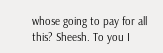whose going to pay for all this? Sheesh. To you I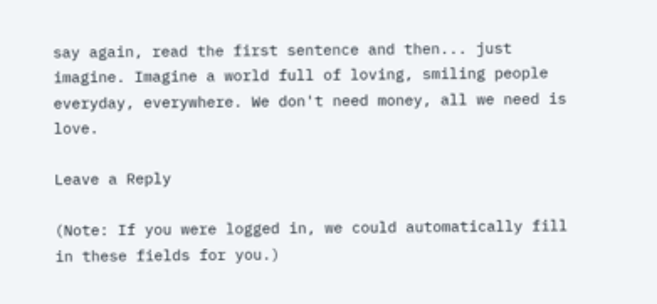say again, read the first sentence and then... just imagine. Imagine a world full of loving, smiling people everyday, everywhere. We don't need money, all we need is love.

Leave a Reply

(Note: If you were logged in, we could automatically fill in these fields for you.)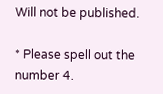Will not be published.

* Please spell out the number 4.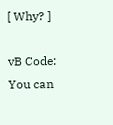[ Why? ]

vB Code: You can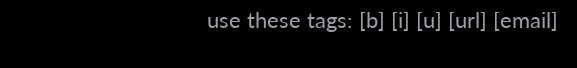use these tags: [b] [i] [u] [url] [email]